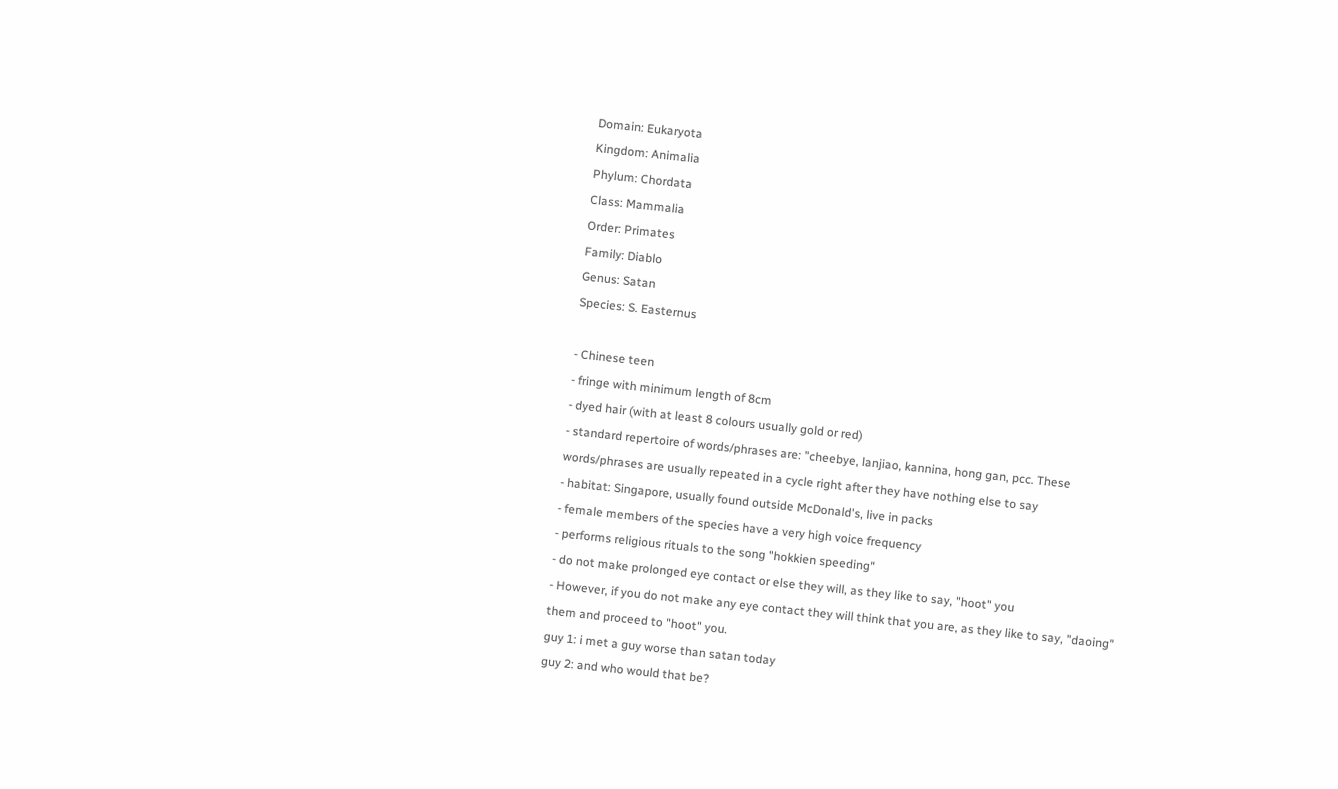Domain: Eukaryota
Kingdom: Animalia
Phylum: Chordata
Class: Mammalia
Order: Primates
Family: Diablo
Genus: Satan
Species: S. Easternus

- Chinese teen
- fringe with minimum length of 8cm
- dyed hair (with at least 8 colours usually gold or red)
- standard repertoire of words/phrases are: "cheebye, lanjiao, kannina, hong gan, pcc. These words/phrases are usually repeated in a cycle right after they have nothing else to say
- habitat: Singapore, usually found outside McDonald's, live in packs
- female members of the species have a very high voice frequency
- performs religious rituals to the song "hokkien speeding"
- do not make prolonged eye contact or else they will, as they like to say, "hoot" you
- However, if you do not make any eye contact they will think that you are, as they like to say, "daoing" them and proceed to "hoot" you.
guy 1: i met a guy worse than satan today
guy 2: and who would that be?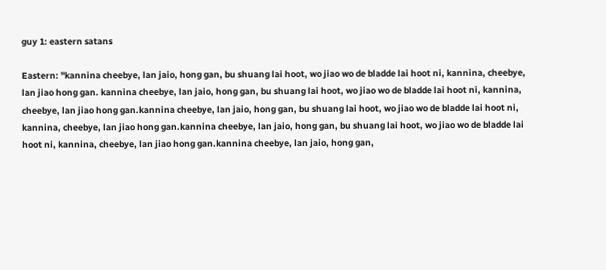guy 1: eastern satans

Eastern: "kannina cheebye, lan jaio, hong gan, bu shuang lai hoot, wo jiao wo de bladde lai hoot ni, kannina, cheebye, lan jiao hong gan. kannina cheebye, lan jaio, hong gan, bu shuang lai hoot, wo jiao wo de bladde lai hoot ni, kannina, cheebye, lan jiao hong gan.kannina cheebye, lan jaio, hong gan, bu shuang lai hoot, wo jiao wo de bladde lai hoot ni, kannina, cheebye, lan jiao hong gan.kannina cheebye, lan jaio, hong gan, bu shuang lai hoot, wo jiao wo de bladde lai hoot ni, kannina, cheebye, lan jiao hong gan.kannina cheebye, lan jaio, hong gan,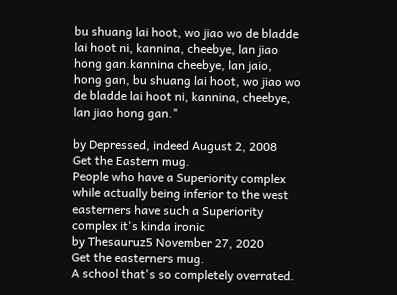bu shuang lai hoot, wo jiao wo de bladde lai hoot ni, kannina, cheebye, lan jiao hong gan.kannina cheebye, lan jaio, hong gan, bu shuang lai hoot, wo jiao wo de bladde lai hoot ni, kannina, cheebye, lan jiao hong gan."

by Depressed, indeed August 2, 2008
Get the Eastern mug.
People who have a Superiority complex while actually being inferior to the west
easterners have such a Superiority complex it's kinda ironic
by Thesauruz5 November 27, 2020
Get the easterners mug.
A school that's so completely overrated.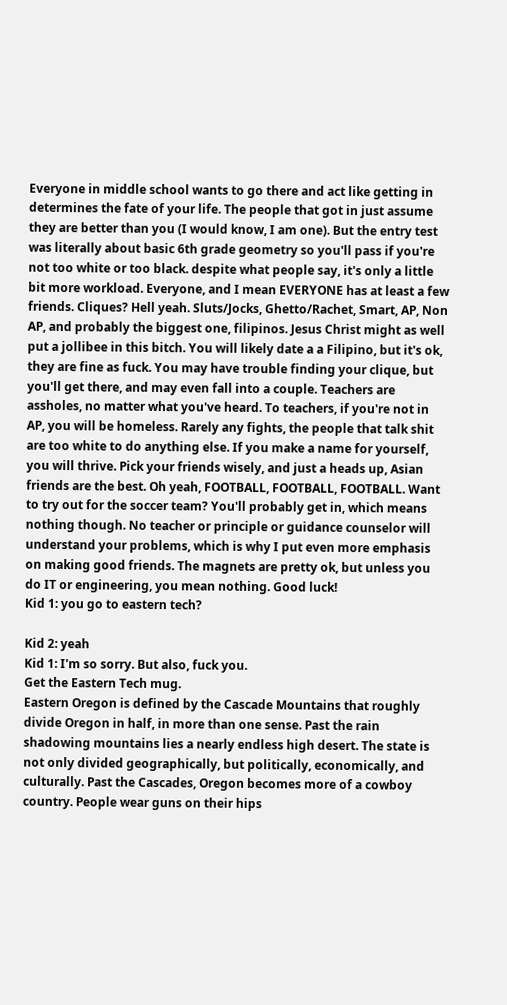Everyone in middle school wants to go there and act like getting in determines the fate of your life. The people that got in just assume they are better than you (I would know, I am one). But the entry test was literally about basic 6th grade geometry so you'll pass if you're not too white or too black. despite what people say, it's only a little bit more workload. Everyone, and I mean EVERYONE has at least a few friends. Cliques? Hell yeah. Sluts/Jocks, Ghetto/Rachet, Smart, AP, Non AP, and probably the biggest one, filipinos. Jesus Christ might as well put a jollibee in this bitch. You will likely date a a Filipino, but it's ok, they are fine as fuck. You may have trouble finding your clique, but you'll get there, and may even fall into a couple. Teachers are assholes, no matter what you've heard. To teachers, if you're not in AP, you will be homeless. Rarely any fights, the people that talk shit are too white to do anything else. If you make a name for yourself, you will thrive. Pick your friends wisely, and just a heads up, Asian friends are the best. Oh yeah, FOOTBALL, FOOTBALL, FOOTBALL. Want to try out for the soccer team? You'll probably get in, which means nothing though. No teacher or principle or guidance counselor will understand your problems, which is why I put even more emphasis on making good friends. The magnets are pretty ok, but unless you do IT or engineering, you mean nothing. Good luck!
Kid 1: you go to eastern tech?

Kid 2: yeah
Kid 1: I'm so sorry. But also, fuck you.
Get the Eastern Tech mug.
Eastern Oregon is defined by the Cascade Mountains that roughly divide Oregon in half, in more than one sense. Past the rain shadowing mountains lies a nearly endless high desert. The state is not only divided geographically, but politically, economically, and culturally. Past the Cascades, Oregon becomes more of a cowboy country. People wear guns on their hips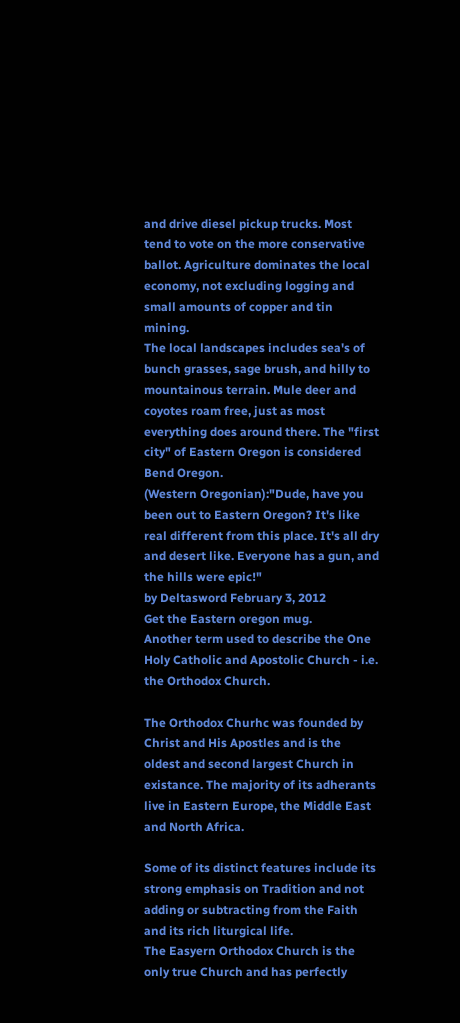and drive diesel pickup trucks. Most tend to vote on the more conservative ballot. Agriculture dominates the local economy, not excluding logging and small amounts of copper and tin mining.
The local landscapes includes sea's of bunch grasses, sage brush, and hilly to mountainous terrain. Mule deer and coyotes roam free, just as most everything does around there. The "first city" of Eastern Oregon is considered Bend Oregon.
(Western Oregonian):"Dude, have you been out to Eastern Oregon? It's like real different from this place. It's all dry and desert like. Everyone has a gun, and the hills were epic!"
by Deltasword February 3, 2012
Get the Eastern oregon mug.
Another term used to describe the One Holy Catholic and Apostolic Church - i.e. the Orthodox Church.

The Orthodox Churhc was founded by Christ and His Apostles and is the oldest and second largest Church in existance. The majority of its adherants live in Eastern Europe, the Middle East and North Africa.

Some of its distinct features include its strong emphasis on Tradition and not adding or subtracting from the Faith and its rich liturgical life.
The Easyern Orthodox Church is the only true Church and has perfectly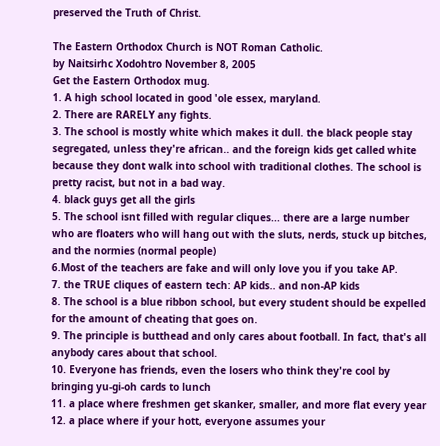preserved the Truth of Christ.

The Eastern Orthodox Church is NOT Roman Catholic.
by Naitsirhc Xodohtro November 8, 2005
Get the Eastern Orthodox mug.
1. A high school located in good 'ole essex, maryland.
2. There are RARELY any fights.
3. The school is mostly white which makes it dull. the black people stay segregated, unless they're african.. and the foreign kids get called white because they dont walk into school with traditional clothes. The school is pretty racist, but not in a bad way.
4. black guys get all the girls
5. The school isnt filled with regular cliques... there are a large number who are floaters who will hang out with the sluts, nerds, stuck up bitches, and the normies (normal people)
6.Most of the teachers are fake and will only love you if you take AP.
7. the TRUE cliques of eastern tech: AP kids.. and non-AP kids
8. The school is a blue ribbon school, but every student should be expelled for the amount of cheating that goes on.
9. The principle is butthead and only cares about football. In fact, that's all anybody cares about that school.
10. Everyone has friends, even the losers who think they're cool by bringing yu-gi-oh cards to lunch
11. a place where freshmen get skanker, smaller, and more flat every year
12. a place where if your hott, everyone assumes your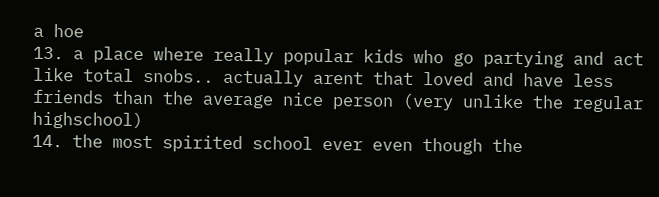a hoe
13. a place where really popular kids who go partying and act like total snobs.. actually arent that loved and have less friends than the average nice person (very unlike the regular highschool)
14. the most spirited school ever even though the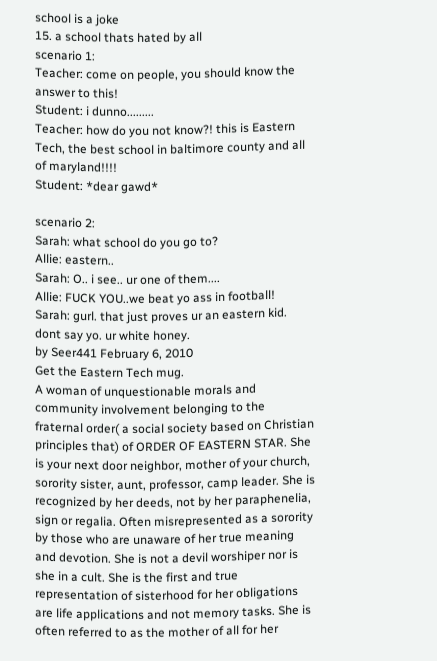school is a joke
15. a school thats hated by all
scenario 1:
Teacher: come on people, you should know the answer to this!
Student: i dunno.........
Teacher: how do you not know?! this is Eastern Tech, the best school in baltimore county and all of maryland!!!!
Student: *dear gawd*

scenario 2:
Sarah: what school do you go to?
Allie: eastern..
Sarah: O.. i see.. ur one of them....
Allie: FUCK YOU..we beat yo ass in football!
Sarah: gurl. that just proves ur an eastern kid. dont say yo. ur white honey.
by Seer441 February 6, 2010
Get the Eastern Tech mug.
A woman of unquestionable morals and community involvement belonging to the fraternal order( a social society based on Christian principles that) of ORDER OF EASTERN STAR. She is your next door neighbor, mother of your church, sorority sister, aunt, professor, camp leader. She is recognized by her deeds, not by her paraphenelia, sign or regalia. Often misrepresented as a sorority by those who are unaware of her true meaning and devotion. She is not a devil worshiper nor is she in a cult. She is the first and true representation of sisterhood for her obligations are life applications and not memory tasks. She is often referred to as the mother of all for her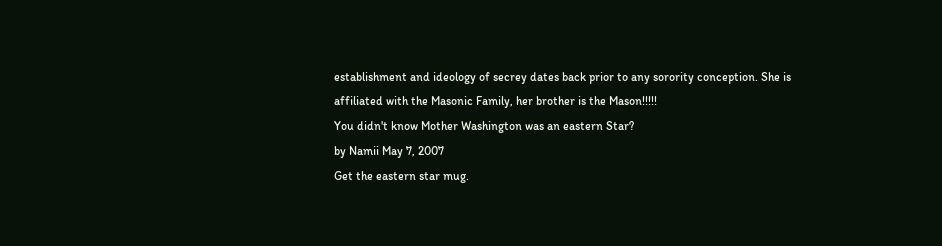establishment and ideology of secrey dates back prior to any sorority conception. She is affiliated with the Masonic Family, her brother is the Mason!!!!!
You didn't know Mother Washington was an eastern Star?
by Namii May 7, 2007
Get the eastern star mug.